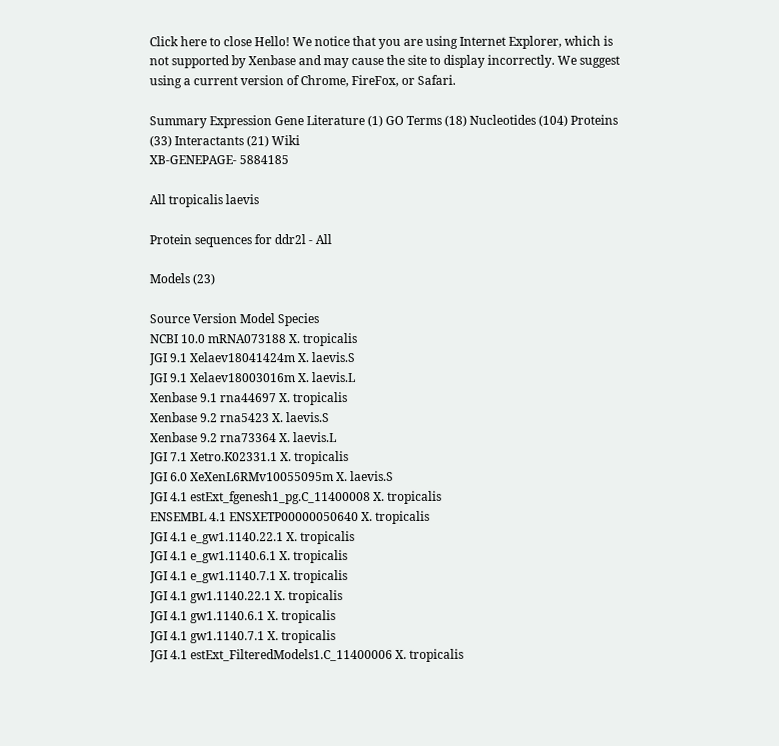Click here to close Hello! We notice that you are using Internet Explorer, which is not supported by Xenbase and may cause the site to display incorrectly. We suggest using a current version of Chrome, FireFox, or Safari.

Summary Expression Gene Literature (1) GO Terms (18) Nucleotides (104) Proteins (33) Interactants (21) Wiki
XB-GENEPAGE- 5884185

All tropicalis laevis

Protein sequences for ddr2l - All

Models (23)

Source Version Model Species
NCBI 10.0 mRNA073188 X. tropicalis
JGI 9.1 Xelaev18041424m X. laevis.S
JGI 9.1 Xelaev18003016m X. laevis.L
Xenbase 9.1 rna44697 X. tropicalis
Xenbase 9.2 rna5423 X. laevis.S
Xenbase 9.2 rna73364 X. laevis.L
JGI 7.1 Xetro.K02331.1 X. tropicalis
JGI 6.0 XeXenL6RMv10055095m X. laevis.S
JGI 4.1 estExt_fgenesh1_pg.C_11400008 X. tropicalis
ENSEMBL 4.1 ENSXETP00000050640 X. tropicalis
JGI 4.1 e_gw1.1140.22.1 X. tropicalis
JGI 4.1 e_gw1.1140.6.1 X. tropicalis
JGI 4.1 e_gw1.1140.7.1 X. tropicalis
JGI 4.1 gw1.1140.22.1 X. tropicalis
JGI 4.1 gw1.1140.6.1 X. tropicalis
JGI 4.1 gw1.1140.7.1 X. tropicalis
JGI 4.1 estExt_FilteredModels1.C_11400006 X. tropicalis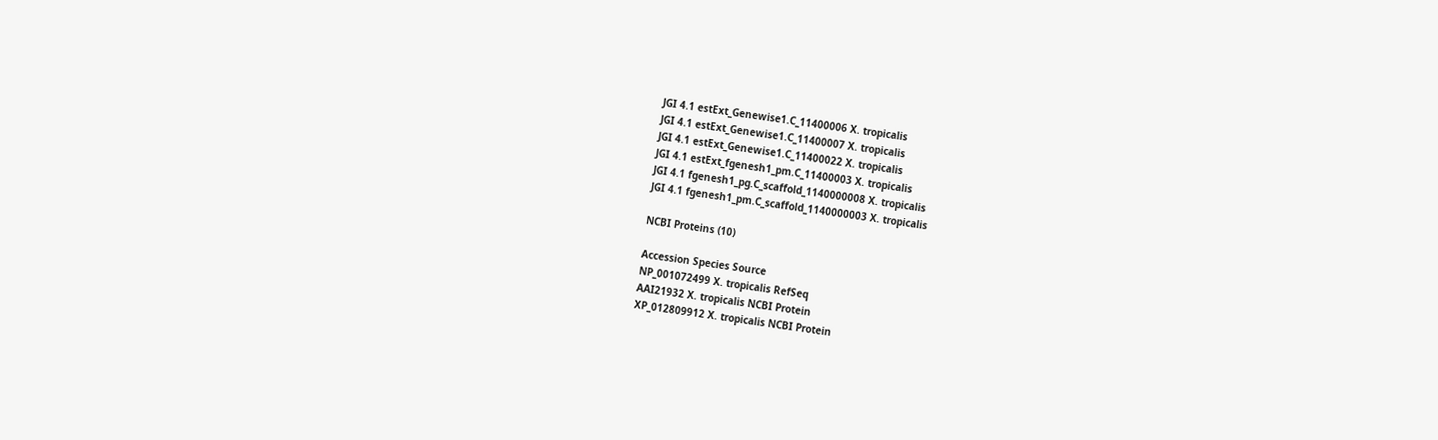JGI 4.1 estExt_Genewise1.C_11400006 X. tropicalis
JGI 4.1 estExt_Genewise1.C_11400007 X. tropicalis
JGI 4.1 estExt_Genewise1.C_11400022 X. tropicalis
JGI 4.1 estExt_fgenesh1_pm.C_11400003 X. tropicalis
JGI 4.1 fgenesh1_pg.C_scaffold_1140000008 X. tropicalis
JGI 4.1 fgenesh1_pm.C_scaffold_1140000003 X. tropicalis

NCBI Proteins (10)

Accession Species Source
NP_001072499 X. tropicalis RefSeq
AAI21932 X. tropicalis NCBI Protein
XP_012809912 X. tropicalis NCBI Protein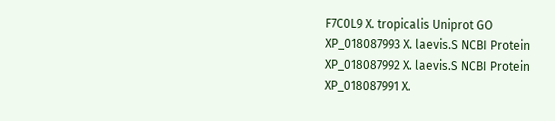F7C0L9 X. tropicalis Uniprot GO
XP_018087993 X. laevis.S NCBI Protein
XP_018087992 X. laevis.S NCBI Protein
XP_018087991 X.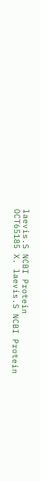laevis.S NCBI Protein
OCT65185 X. laevis.S NCBI Protein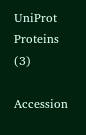UniProt Proteins (3)

Accession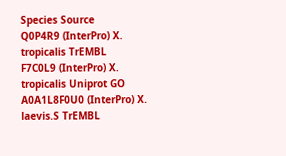Species Source
Q0P4R9 (InterPro) X. tropicalis TrEMBL
F7C0L9 (InterPro) X. tropicalis Uniprot GO
A0A1L8F0U0 (InterPro) X. laevis.S TrEMBL